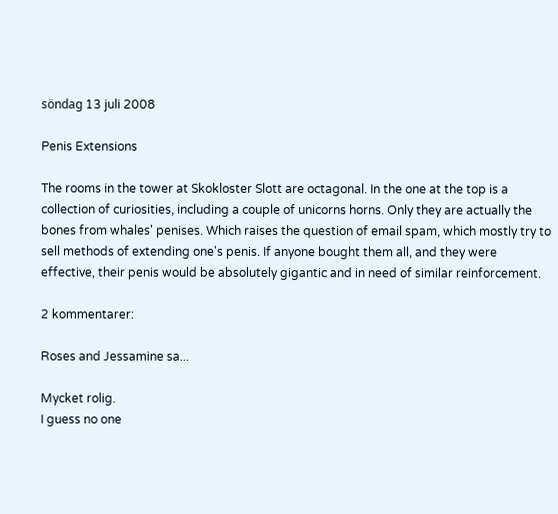söndag 13 juli 2008

Penis Extensions

The rooms in the tower at Skokloster Slott are octagonal. In the one at the top is a collection of curiosities, including a couple of unicorns horns. Only they are actually the bones from whales' penises. Which raises the question of email spam, which mostly try to sell methods of extending one's penis. If anyone bought them all, and they were effective, their penis would be absolutely gigantic and in need of similar reinforcement.

2 kommentarer:

Roses and Jessamine sa...

Mycket rolig.
I guess no one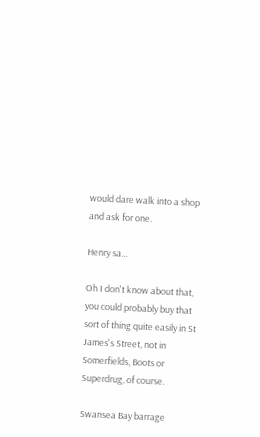would dare walk into a shop and ask for one.

Henry sa...

Oh I don't know about that, you could probably buy that sort of thing quite easily in St James's Street, not in Somerfields, Boots or Superdrug, of course.

Swansea Bay barrage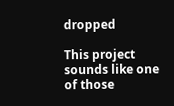dropped

This project sounds like one of those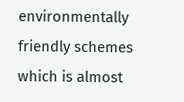environmentally friendly schemes which is almost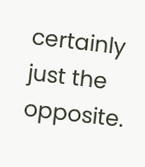certainly just the opposite.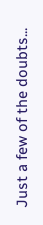Just a few of the doubts...